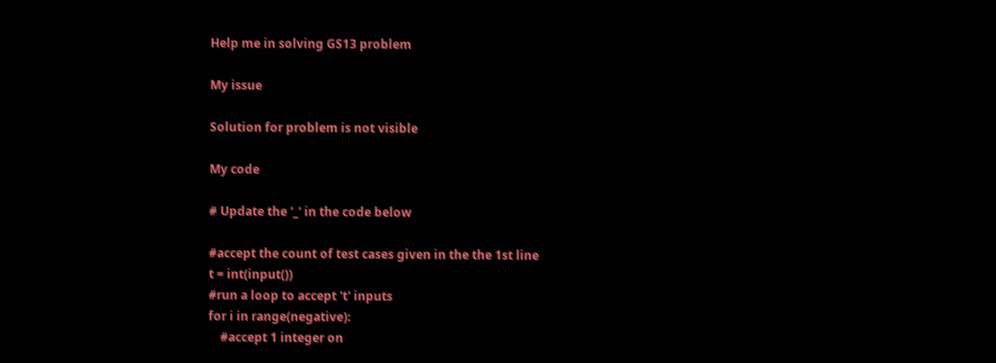Help me in solving GS13 problem

My issue

Solution for problem is not visible

My code

# Update the '_' in the code below

#accept the count of test cases given in the the 1st line
t = int(input())
#run a loop to accept 't' inputs
for i in range(negative):
    #accept 1 integer on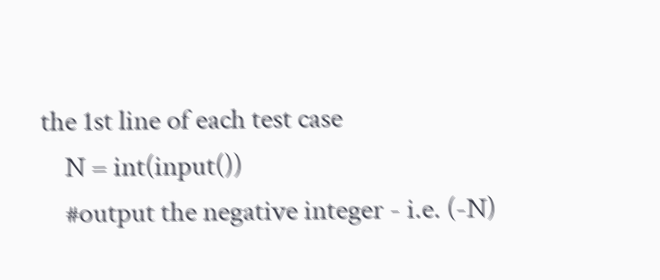the 1st line of each test case
    N = int(input())
    #output the negative integer - i.e. (-N)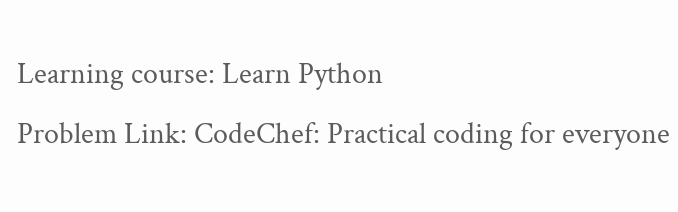Learning course: Learn Python
Problem Link: CodeChef: Practical coding for everyone